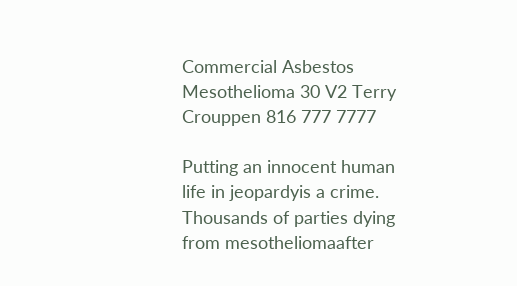Commercial Asbestos Mesothelioma 30 V2 Terry Crouppen 816 777 7777

Putting an innocent human life in jeopardyis a crime. Thousands of parties dying from mesotheliomaafter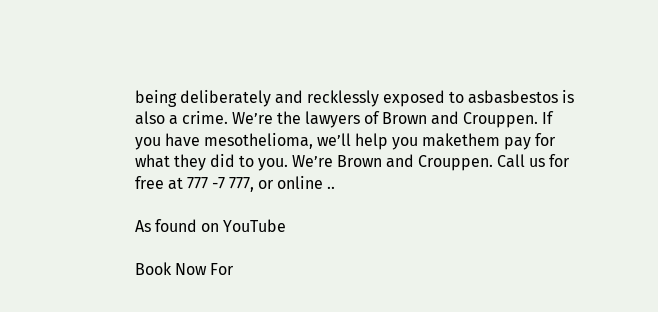being deliberately and recklessly exposed to asbasbestos is also a crime. We’re the lawyers of Brown and Crouppen. If you have mesothelioma, we’ll help you makethem pay for what they did to you. We’re Brown and Crouppen. Call us for free at 777 -7 777, or online ..

As found on YouTube

Book Now For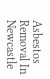Asbestos Removal In Newcastle